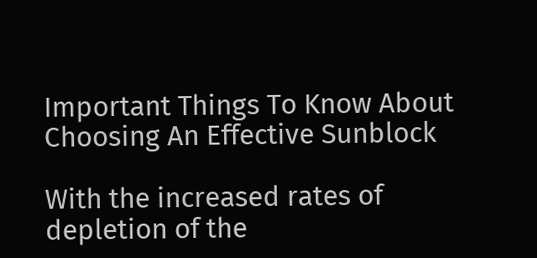Important Things To Know About Choosing An Effective Sunblock

With the increased rates of depletion of the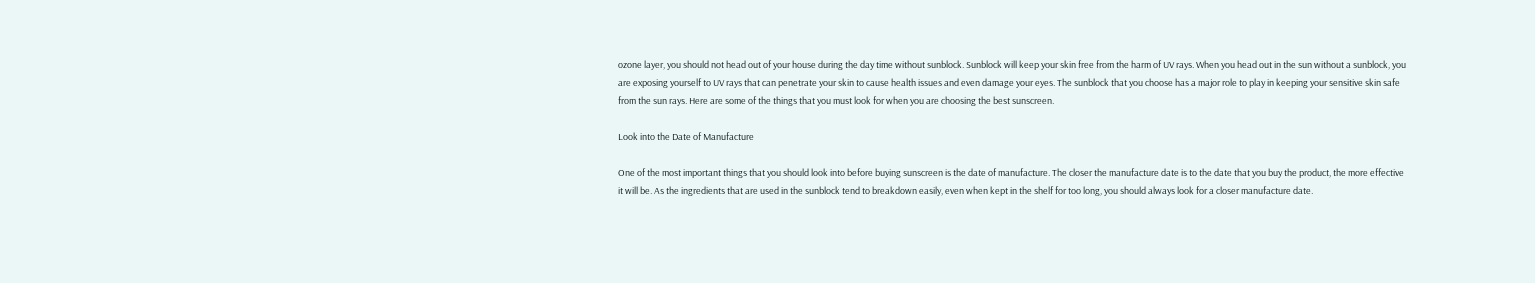ozone layer, you should not head out of your house during the day time without sunblock. Sunblock will keep your skin free from the harm of UV rays. When you head out in the sun without a sunblock, you are exposing yourself to UV rays that can penetrate your skin to cause health issues and even damage your eyes. The sunblock that you choose has a major role to play in keeping your sensitive skin safe from the sun rays. Here are some of the things that you must look for when you are choosing the best sunscreen.

Look into the Date of Manufacture

One of the most important things that you should look into before buying sunscreen is the date of manufacture. The closer the manufacture date is to the date that you buy the product, the more effective it will be. As the ingredients that are used in the sunblock tend to breakdown easily, even when kept in the shelf for too long, you should always look for a closer manufacture date.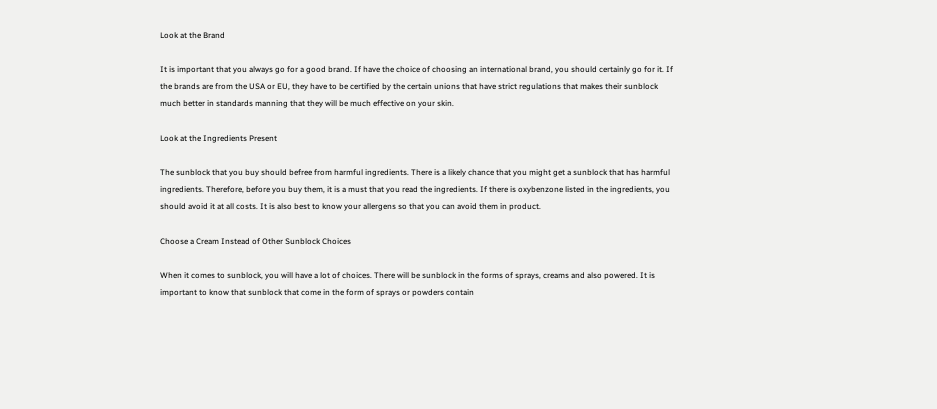Look at the Brand

It is important that you always go for a good brand. If have the choice of choosing an international brand, you should certainly go for it. If the brands are from the USA or EU, they have to be certified by the certain unions that have strict regulations that makes their sunblock much better in standards manning that they will be much effective on your skin.

Look at the Ingredients Present

The sunblock that you buy should befree from harmful ingredients. There is a likely chance that you might get a sunblock that has harmful ingredients. Therefore, before you buy them, it is a must that you read the ingredients. If there is oxybenzone listed in the ingredients, you should avoid it at all costs. It is also best to know your allergens so that you can avoid them in product.

Choose a Cream Instead of Other Sunblock Choices

When it comes to sunblock, you will have a lot of choices. There will be sunblock in the forms of sprays, creams and also powered. It is important to know that sunblock that come in the form of sprays or powders contain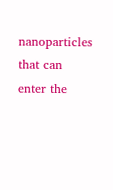nanoparticles that can enter the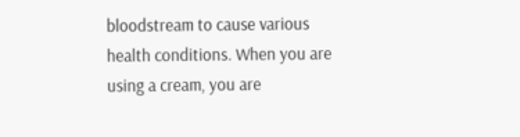bloodstream to cause various health conditions. When you are using a cream, you are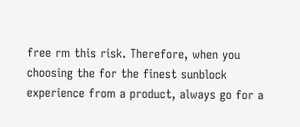free rm this risk. Therefore, when you choosing the for the finest sunblock experience from a product, always go for a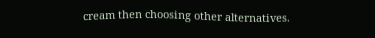cream then choosing other alternatives.